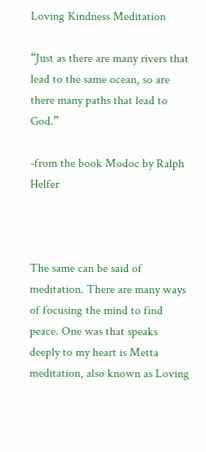Loving Kindness Meditation

“Just as there are many rivers that lead to the same ocean, so are there many paths that lead to God.”

-from the book Modoc by Ralph Helfer



The same can be said of meditation. There are many ways of focusing the mind to find peace. One was that speaks deeply to my heart is Metta meditation, also known as Loving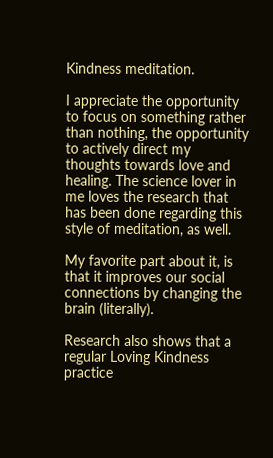Kindness meditation.

I appreciate the opportunity to focus on something rather than nothing, the opportunity to actively direct my thoughts towards love and healing. The science lover in me loves the research that has been done regarding this style of meditation, as well.

My favorite part about it, is that it improves our social connections by changing the brain (literally).

Research also shows that a regular Loving Kindness practice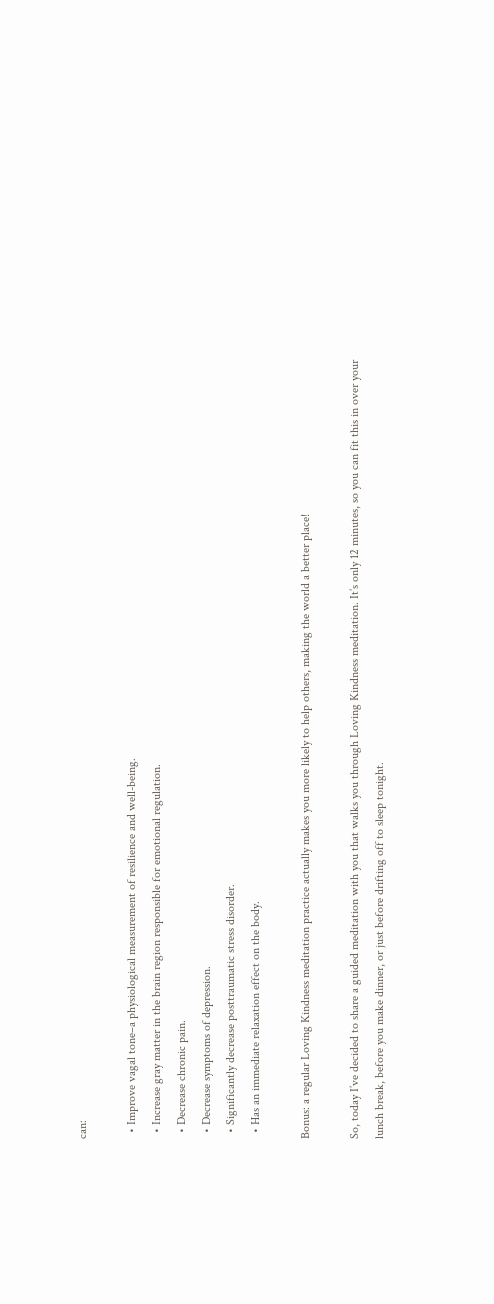can:

  • Improve vagal tone–a physiological measurement of resilience and well-being.
  • Increase gray matter in the brain region responsible for emotional regulation.
  • Decrease chronic pain.
  • Decrease symptoms of depression.
  • Significantly decrease posttraumatic stress disorder.
  • Has an immediate relaxation effect on the body.

Bonus: a regular Loving Kindness meditation practice actually makes you more likely to help others, making the world a better place!

So, today I’ve decided to share a guided meditation with you that walks you through Loving Kindness meditation. It’s only 12 minutes, so you can fit this in over your lunch break, before you make dinner, or just before drifting off to sleep tonight.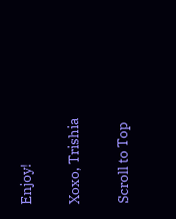Enjoy!

Xoxo, Trishia

Scroll to Top